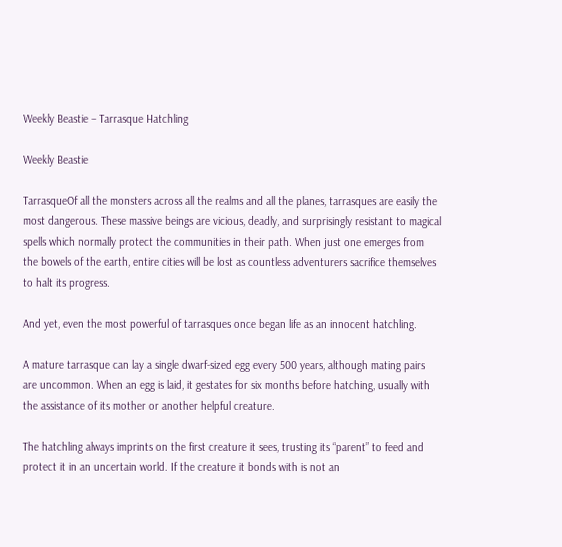Weekly Beastie – Tarrasque Hatchling

Weekly Beastie

TarrasqueOf all the monsters across all the realms and all the planes, tarrasques are easily the most dangerous. These massive beings are vicious, deadly, and surprisingly resistant to magical spells which normally protect the communities in their path. When just one emerges from the bowels of the earth, entire cities will be lost as countless adventurers sacrifice themselves to halt its progress.

And yet, even the most powerful of tarrasques once began life as an innocent hatchling.

A mature tarrasque can lay a single dwarf-sized egg every 500 years, although mating pairs are uncommon. When an egg is laid, it gestates for six months before hatching, usually with the assistance of its mother or another helpful creature.

The hatchling always imprints on the first creature it sees, trusting its “parent” to feed and protect it in an uncertain world. If the creature it bonds with is not an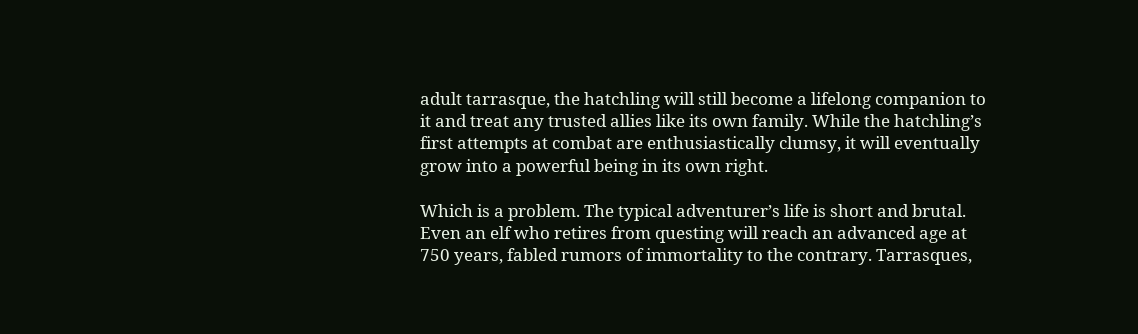adult tarrasque, the hatchling will still become a lifelong companion to it and treat any trusted allies like its own family. While the hatchling’s first attempts at combat are enthusiastically clumsy, it will eventually grow into a powerful being in its own right.

Which is a problem. The typical adventurer’s life is short and brutal. Even an elf who retires from questing will reach an advanced age at 750 years, fabled rumors of immortality to the contrary. Tarrasques,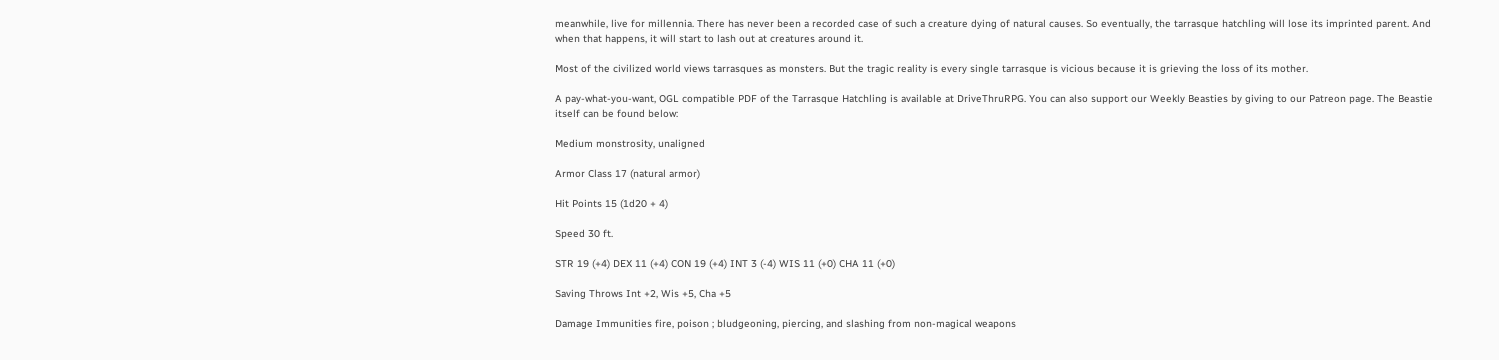meanwhile, live for millennia. There has never been a recorded case of such a creature dying of natural causes. So eventually, the tarrasque hatchling will lose its imprinted parent. And when that happens, it will start to lash out at creatures around it.

Most of the civilized world views tarrasques as monsters. But the tragic reality is every single tarrasque is vicious because it is grieving the loss of its mother.

A pay-what-you-want, OGL compatible PDF of the Tarrasque Hatchling is available at DriveThruRPG. You can also support our Weekly Beasties by giving to our Patreon page. The Beastie itself can be found below:

Medium monstrosity, unaligned

Armor Class 17 (natural armor)

Hit Points 15 (1d20 + 4)

Speed 30 ft.

STR 19 (+4) DEX 11 (+4) CON 19 (+4) INT 3 (-4) WIS 11 (+0) CHA 11 (+0)

Saving Throws Int +2, Wis +5, Cha +5

Damage Immunities fire, poison ; bludgeoning, piercing, and slashing from non-magical weapons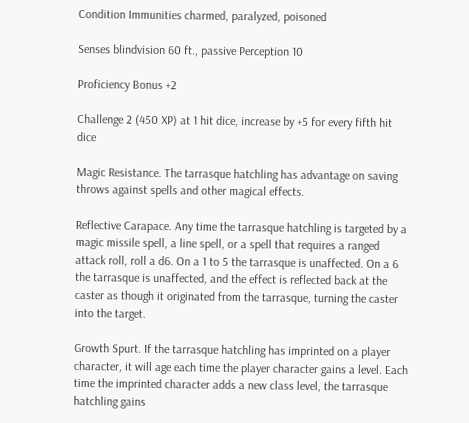Condition Immunities charmed, paralyzed, poisoned

Senses blindvision 60 ft., passive Perception 10

Proficiency Bonus +2

Challenge 2 (450 XP) at 1 hit dice, increase by +5 for every fifth hit dice

Magic Resistance. The tarrasque hatchling has advantage on saving throws against spells and other magical effects.

Reflective Carapace. Any time the tarrasque hatchling is targeted by a magic missile spell, a line spell, or a spell that requires a ranged attack roll, roll a d6. On a 1 to 5 the tarrasque is unaffected. On a 6 the tarrasque is unaffected, and the effect is reflected back at the caster as though it originated from the tarrasque, turning the caster into the target.

Growth Spurt. If the tarrasque hatchling has imprinted on a player character, it will age each time the player character gains a level. Each time the imprinted character adds a new class level, the tarrasque hatchling gains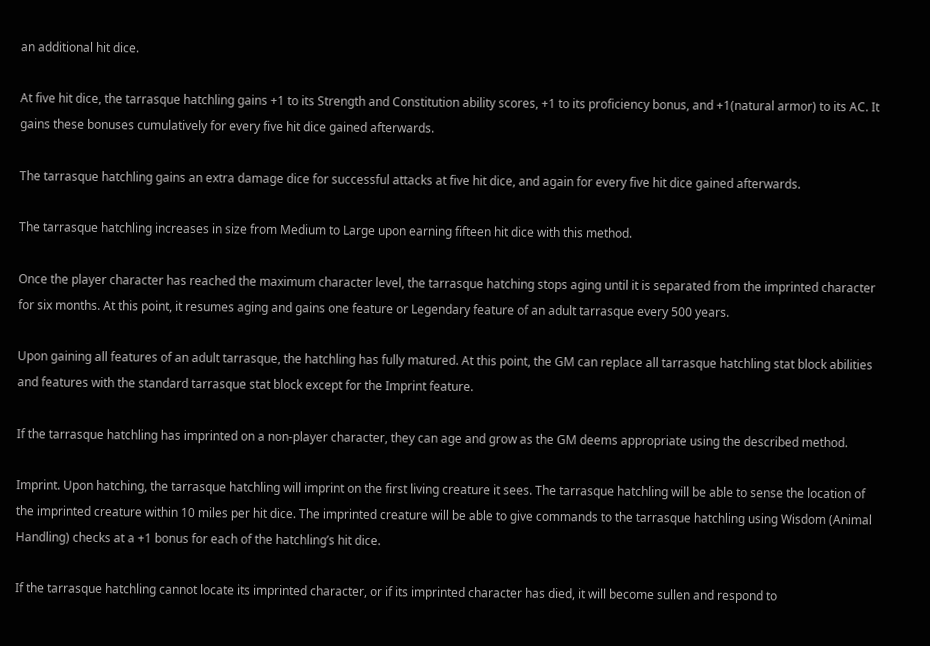an additional hit dice.

At five hit dice, the tarrasque hatchling gains +1 to its Strength and Constitution ability scores, +1 to its proficiency bonus, and +1(natural armor) to its AC. It gains these bonuses cumulatively for every five hit dice gained afterwards.

The tarrasque hatchling gains an extra damage dice for successful attacks at five hit dice, and again for every five hit dice gained afterwards.

The tarrasque hatchling increases in size from Medium to Large upon earning fifteen hit dice with this method.

Once the player character has reached the maximum character level, the tarrasque hatching stops aging until it is separated from the imprinted character for six months. At this point, it resumes aging and gains one feature or Legendary feature of an adult tarrasque every 500 years.

Upon gaining all features of an adult tarrasque, the hatchling has fully matured. At this point, the GM can replace all tarrasque hatchling stat block abilities and features with the standard tarrasque stat block except for the Imprint feature.

If the tarrasque hatchling has imprinted on a non-player character, they can age and grow as the GM deems appropriate using the described method.

Imprint. Upon hatching, the tarrasque hatchling will imprint on the first living creature it sees. The tarrasque hatchling will be able to sense the location of the imprinted creature within 10 miles per hit dice. The imprinted creature will be able to give commands to the tarrasque hatchling using Wisdom (Animal Handling) checks at a +1 bonus for each of the hatchling’s hit dice.

If the tarrasque hatchling cannot locate its imprinted character, or if its imprinted character has died, it will become sullen and respond to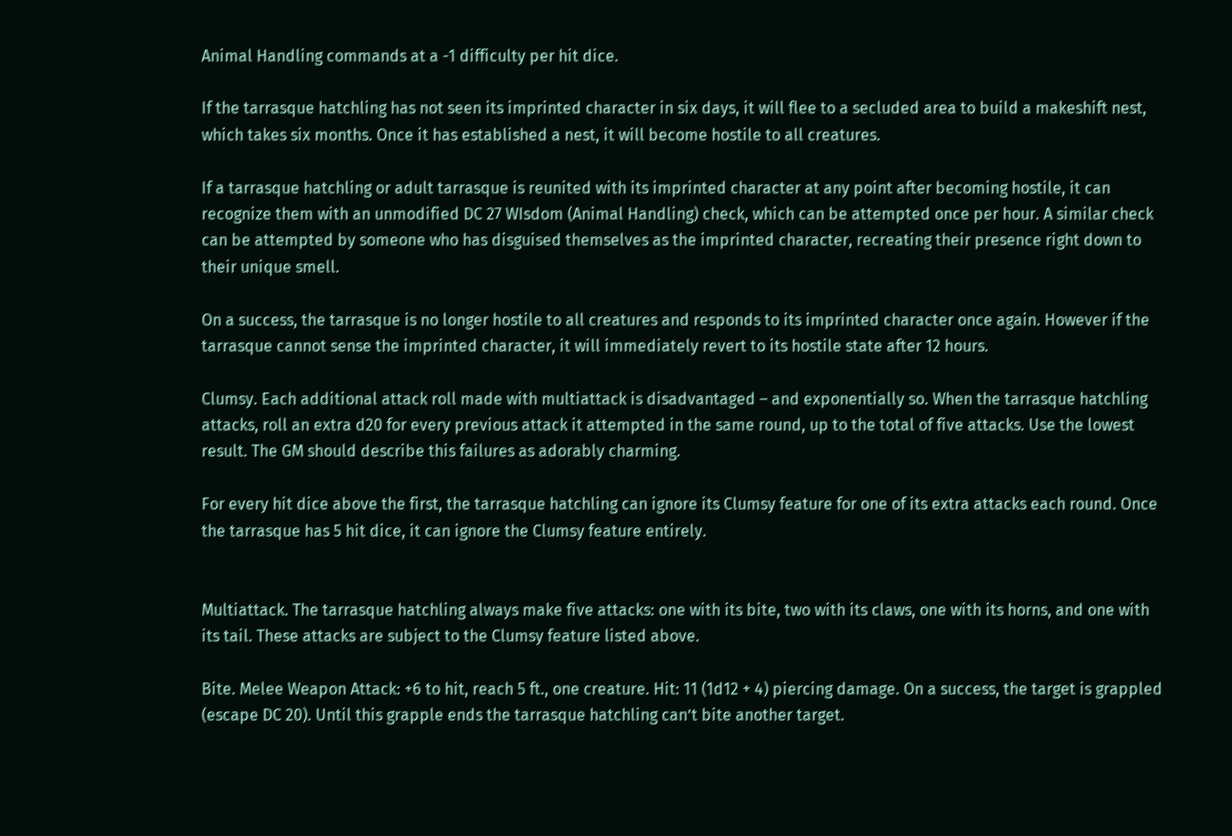Animal Handling commands at a -1 difficulty per hit dice.

If the tarrasque hatchling has not seen its imprinted character in six days, it will flee to a secluded area to build a makeshift nest, which takes six months. Once it has established a nest, it will become hostile to all creatures.

If a tarrasque hatchling or adult tarrasque is reunited with its imprinted character at any point after becoming hostile, it can recognize them with an unmodified DC 27 WIsdom (Animal Handling) check, which can be attempted once per hour. A similar check can be attempted by someone who has disguised themselves as the imprinted character, recreating their presence right down to their unique smell.

On a success, the tarrasque is no longer hostile to all creatures and responds to its imprinted character once again. However if the tarrasque cannot sense the imprinted character, it will immediately revert to its hostile state after 12 hours.

Clumsy. Each additional attack roll made with multiattack is disadvantaged – and exponentially so. When the tarrasque hatchling attacks, roll an extra d20 for every previous attack it attempted in the same round, up to the total of five attacks. Use the lowest result. The GM should describe this failures as adorably charming.

For every hit dice above the first, the tarrasque hatchling can ignore its Clumsy feature for one of its extra attacks each round. Once the tarrasque has 5 hit dice, it can ignore the Clumsy feature entirely.


Multiattack. The tarrasque hatchling always make five attacks: one with its bite, two with its claws, one with its horns, and one with its tail. These attacks are subject to the Clumsy feature listed above.

Bite. Melee Weapon Attack: +6 to hit, reach 5 ft., one creature. Hit: 11 (1d12 + 4) piercing damage. On a success, the target is grappled (escape DC 20). Until this grapple ends the tarrasque hatchling can’t bite another target.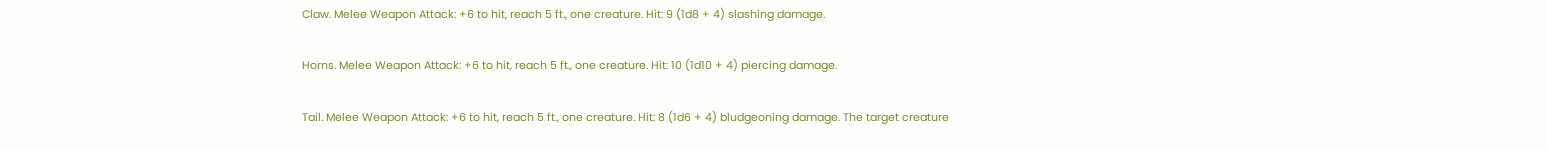Claw. Melee Weapon Attack: +6 to hit, reach 5 ft., one creature. Hit: 9 (1d8 + 4) slashing damage.

Horns. Melee Weapon Attack: +6 to hit, reach 5 ft., one creature. Hit: 10 (1d10 + 4) piercing damage.

Tail. Melee Weapon Attack: +6 to hit, reach 5 ft., one creature. Hit: 8 (1d6 + 4) bludgeoning damage. The target creature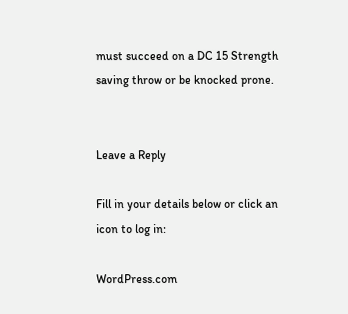must succeed on a DC 15 Strength saving throw or be knocked prone.


Leave a Reply

Fill in your details below or click an icon to log in:

WordPress.com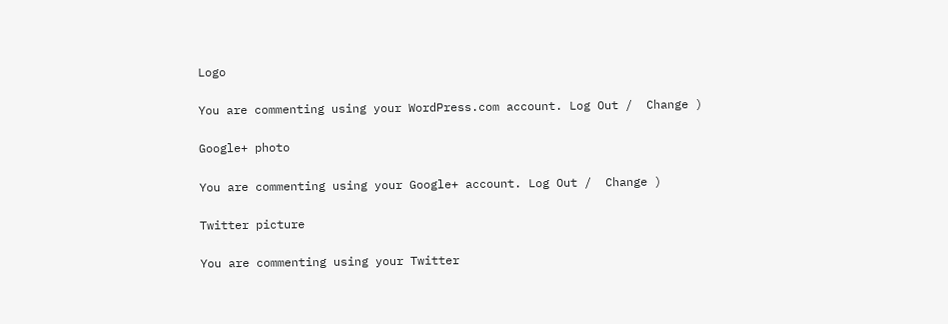Logo

You are commenting using your WordPress.com account. Log Out /  Change )

Google+ photo

You are commenting using your Google+ account. Log Out /  Change )

Twitter picture

You are commenting using your Twitter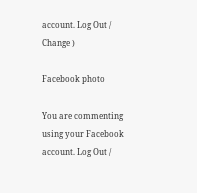account. Log Out /  Change )

Facebook photo

You are commenting using your Facebook account. Log Out /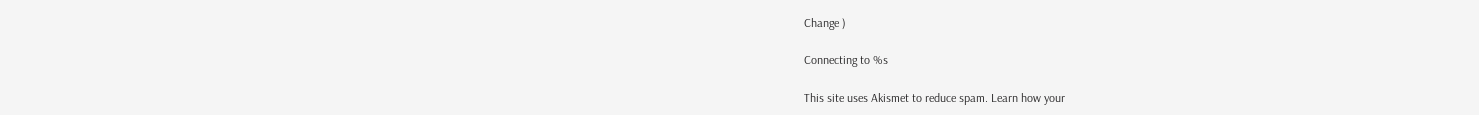Change )

Connecting to %s

This site uses Akismet to reduce spam. Learn how your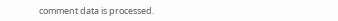comment data is processed.